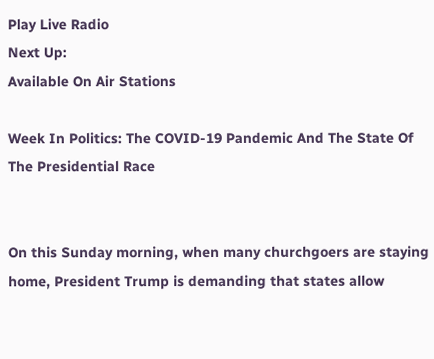Play Live Radio
Next Up:
Available On Air Stations

Week In Politics: The COVID-19 Pandemic And The State Of The Presidential Race


On this Sunday morning, when many churchgoers are staying home, President Trump is demanding that states allow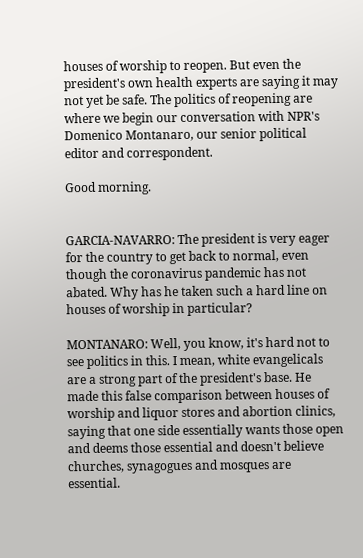houses of worship to reopen. But even the president's own health experts are saying it may not yet be safe. The politics of reopening are where we begin our conversation with NPR's Domenico Montanaro, our senior political editor and correspondent.

Good morning.


GARCIA-NAVARRO: The president is very eager for the country to get back to normal, even though the coronavirus pandemic has not abated. Why has he taken such a hard line on houses of worship in particular?

MONTANARO: Well, you know, it's hard not to see politics in this. I mean, white evangelicals are a strong part of the president's base. He made this false comparison between houses of worship and liquor stores and abortion clinics, saying that one side essentially wants those open and deems those essential and doesn't believe churches, synagogues and mosques are essential.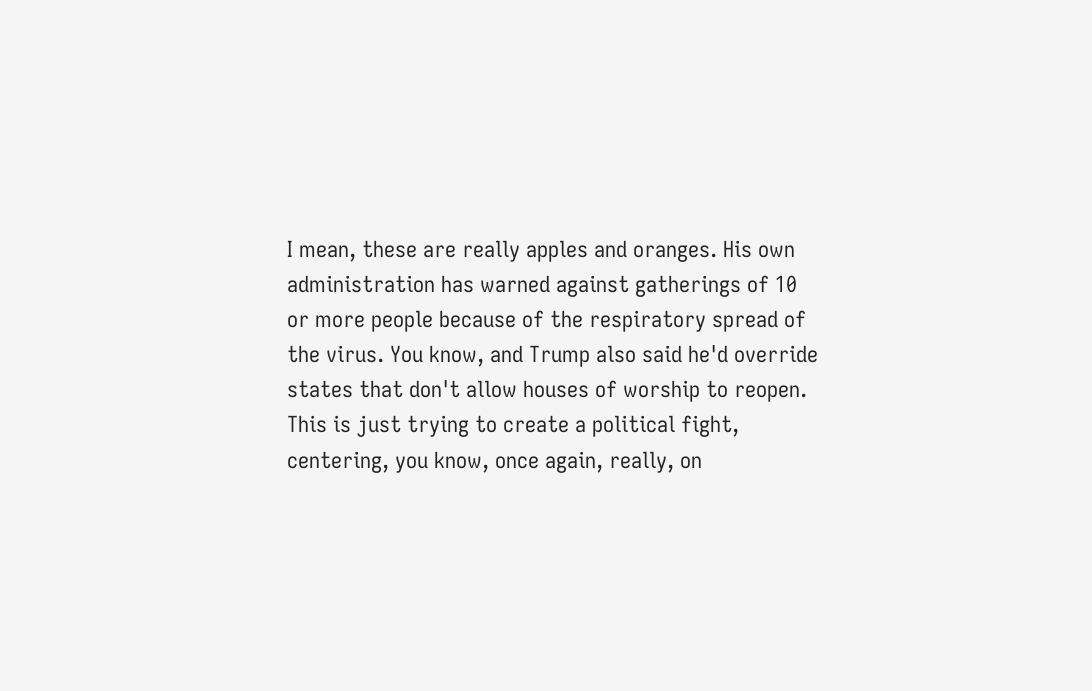I mean, these are really apples and oranges. His own administration has warned against gatherings of 10 or more people because of the respiratory spread of the virus. You know, and Trump also said he'd override states that don't allow houses of worship to reopen. This is just trying to create a political fight, centering, you know, once again, really, on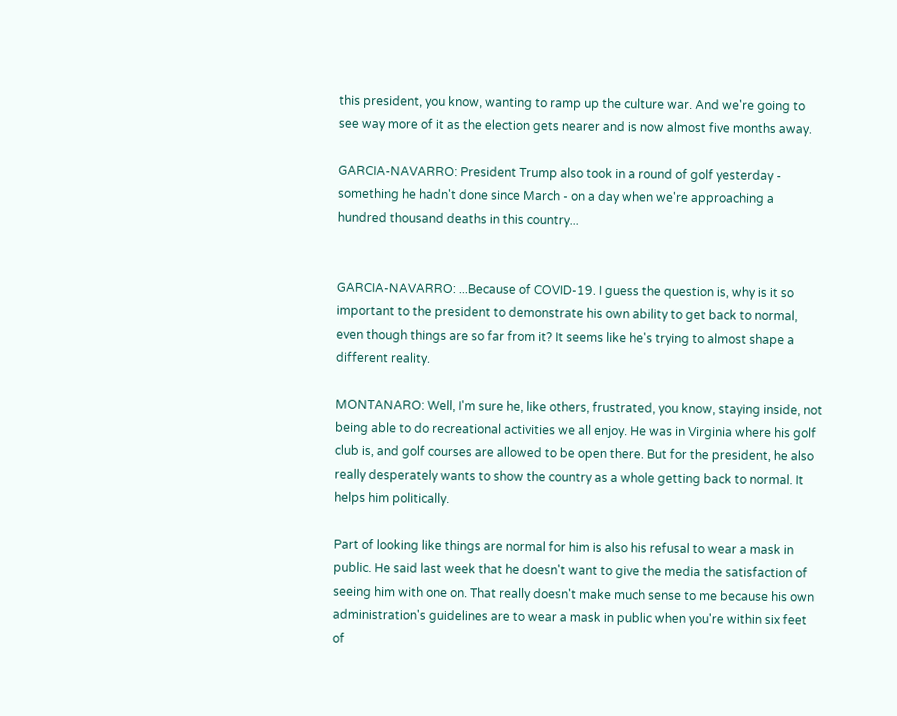this president, you know, wanting to ramp up the culture war. And we're going to see way more of it as the election gets nearer and is now almost five months away.

GARCIA-NAVARRO: President Trump also took in a round of golf yesterday - something he hadn't done since March - on a day when we're approaching a hundred thousand deaths in this country...


GARCIA-NAVARRO: ...Because of COVID-19. I guess the question is, why is it so important to the president to demonstrate his own ability to get back to normal, even though things are so far from it? It seems like he's trying to almost shape a different reality.

MONTANARO: Well, I'm sure he, like others, frustrated, you know, staying inside, not being able to do recreational activities we all enjoy. He was in Virginia where his golf club is, and golf courses are allowed to be open there. But for the president, he also really desperately wants to show the country as a whole getting back to normal. It helps him politically.

Part of looking like things are normal for him is also his refusal to wear a mask in public. He said last week that he doesn't want to give the media the satisfaction of seeing him with one on. That really doesn't make much sense to me because his own administration's guidelines are to wear a mask in public when you're within six feet of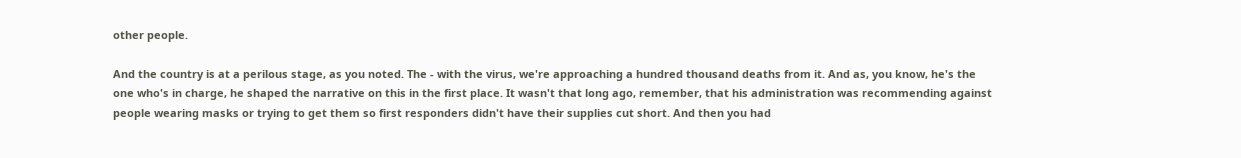other people.

And the country is at a perilous stage, as you noted. The - with the virus, we're approaching a hundred thousand deaths from it. And as, you know, he's the one who's in charge, he shaped the narrative on this in the first place. It wasn't that long ago, remember, that his administration was recommending against people wearing masks or trying to get them so first responders didn't have their supplies cut short. And then you had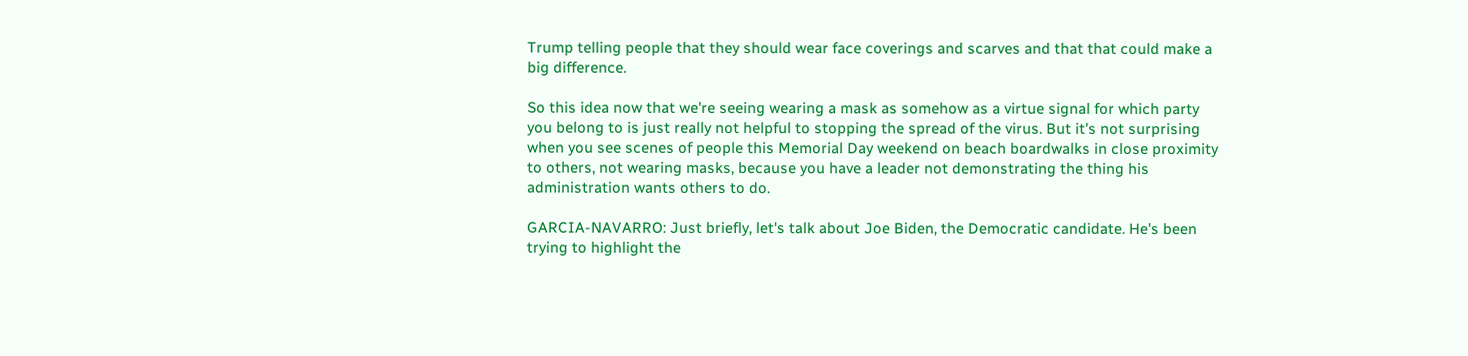Trump telling people that they should wear face coverings and scarves and that that could make a big difference.

So this idea now that we're seeing wearing a mask as somehow as a virtue signal for which party you belong to is just really not helpful to stopping the spread of the virus. But it's not surprising when you see scenes of people this Memorial Day weekend on beach boardwalks in close proximity to others, not wearing masks, because you have a leader not demonstrating the thing his administration wants others to do.

GARCIA-NAVARRO: Just briefly, let's talk about Joe Biden, the Democratic candidate. He's been trying to highlight the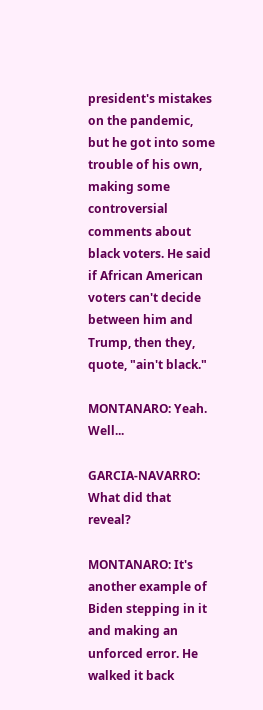president's mistakes on the pandemic, but he got into some trouble of his own, making some controversial comments about black voters. He said if African American voters can't decide between him and Trump, then they, quote, "ain't black."

MONTANARO: Yeah. Well...

GARCIA-NAVARRO: What did that reveal?

MONTANARO: It's another example of Biden stepping in it and making an unforced error. He walked it back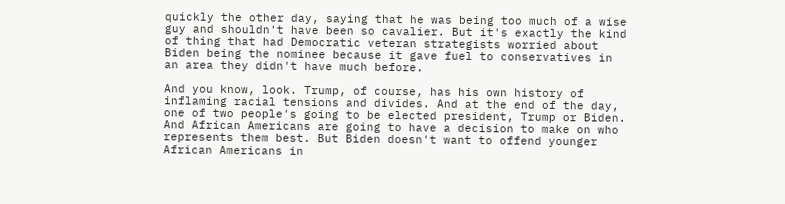quickly the other day, saying that he was being too much of a wise guy and shouldn't have been so cavalier. But it's exactly the kind of thing that had Democratic veteran strategists worried about Biden being the nominee because it gave fuel to conservatives in an area they didn't have much before.

And you know, look. Trump, of course, has his own history of inflaming racial tensions and divides. And at the end of the day, one of two people's going to be elected president, Trump or Biden. And African Americans are going to have a decision to make on who represents them best. But Biden doesn't want to offend younger African Americans in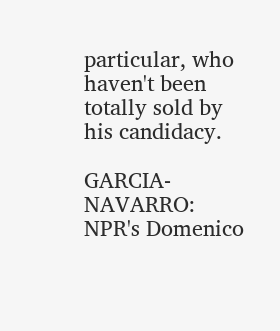particular, who haven't been totally sold by his candidacy.

GARCIA-NAVARRO: NPR's Domenico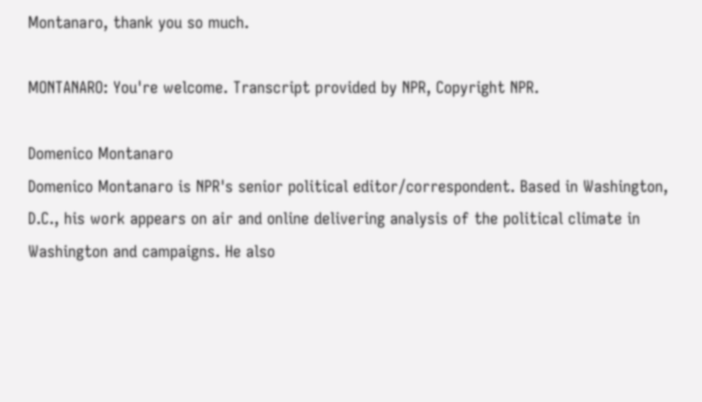Montanaro, thank you so much.

MONTANARO: You're welcome. Transcript provided by NPR, Copyright NPR.

Domenico Montanaro
Domenico Montanaro is NPR's senior political editor/correspondent. Based in Washington, D.C., his work appears on air and online delivering analysis of the political climate in Washington and campaigns. He also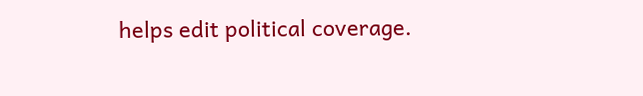helps edit political coverage.